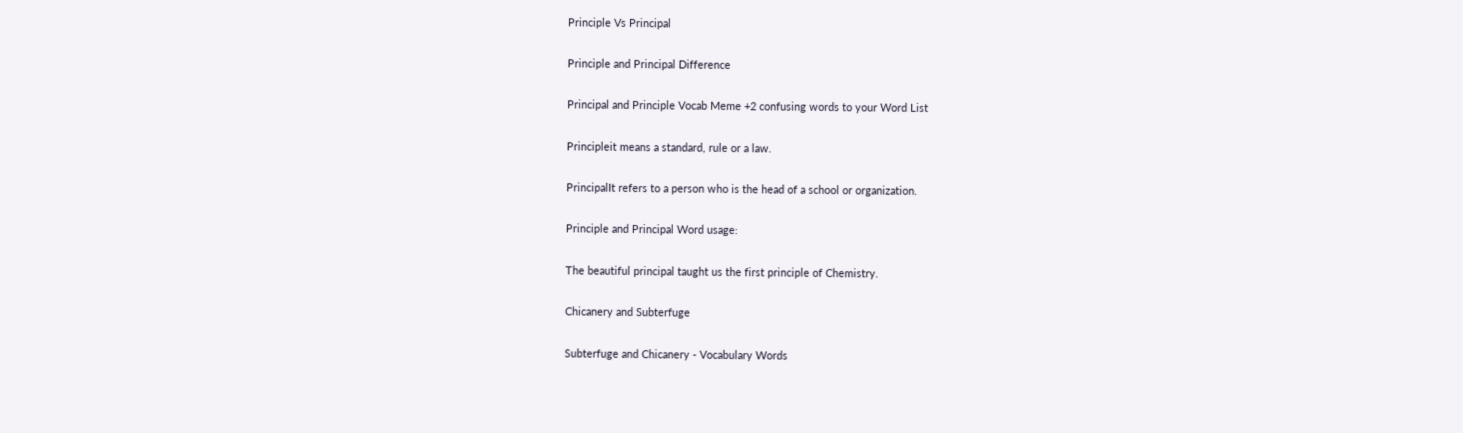Principle Vs Principal

Principle and Principal Difference

Principal and Principle Vocab Meme +2 confusing words to your Word List

Principleit means a standard, rule or a law.

PrincipalIt refers to a person who is the head of a school or organization.

Principle and Principal Word usage:

The beautiful principal taught us the first principle of Chemistry.

Chicanery and Subterfuge

Subterfuge and Chicanery - Vocabulary Words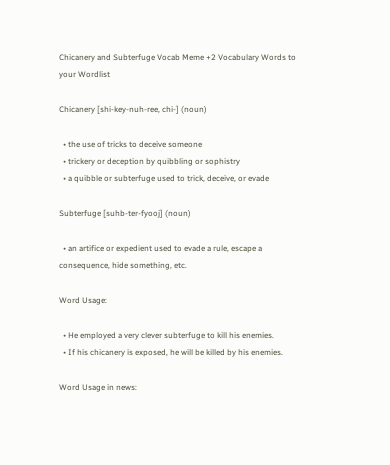Chicanery and Subterfuge Vocab Meme +2 Vocabulary Words to your Wordlist

Chicanery [shi-key-nuh-ree, chi-] (noun)

  • the use of tricks to deceive someone
  • trickery or deception by quibbling or sophistry
  • a quibble or subterfuge used to trick, deceive, or evade

Subterfuge [suhb-ter-fyooj] (noun)

  • an artifice or expedient used to evade a rule, escape a consequence, hide something, etc.

Word Usage:

  • He employed a very clever subterfuge to kill his enemies.
  • If his chicanery is exposed, he will be killed by his enemies.

Word Usage in news: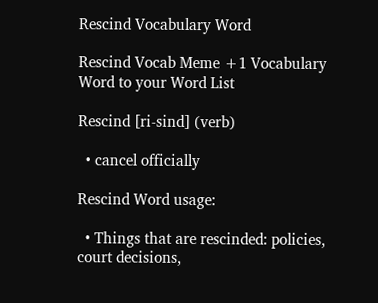Rescind Vocabulary Word

Rescind Vocab Meme +1 Vocabulary Word to your Word List

Rescind [ri-sind] (verb)

  • cancel officially

Rescind Word usage:

  • Things that are rescinded: policies, court decisions,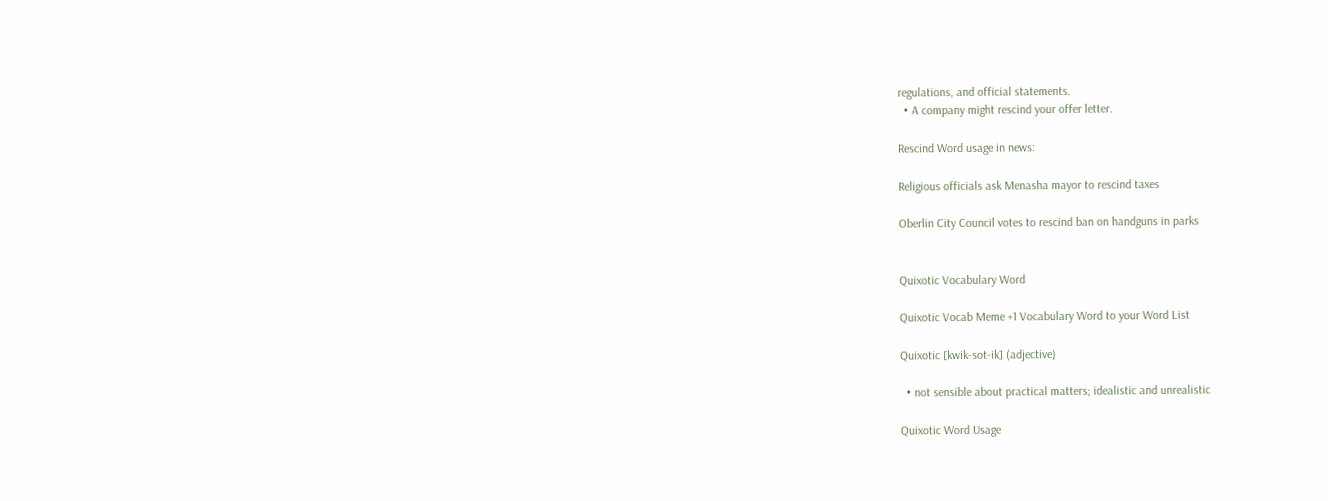regulations, and official statements.
  • A company might rescind your offer letter.

Rescind Word usage in news:

Religious officials ask Menasha mayor to rescind taxes

Oberlin City Council votes to rescind ban on handguns in parks


Quixotic Vocabulary Word

Quixotic Vocab Meme +1 Vocabulary Word to your Word List

Quixotic [kwik-sot-ik] (adjective)

  • not sensible about practical matters; idealistic and unrealistic

Quixotic Word Usage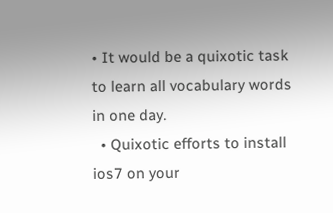• It would be a quixotic task to learn all vocabulary words in one day.
  • Quixotic efforts to install ios7 on your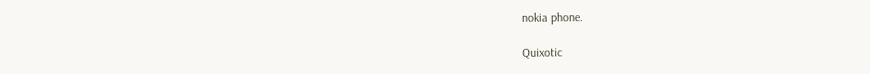nokia phone.

Quixotic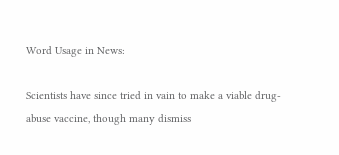Word Usage in News:

Scientists have since tried in vain to make a viable drug-abuse vaccine, though many dismiss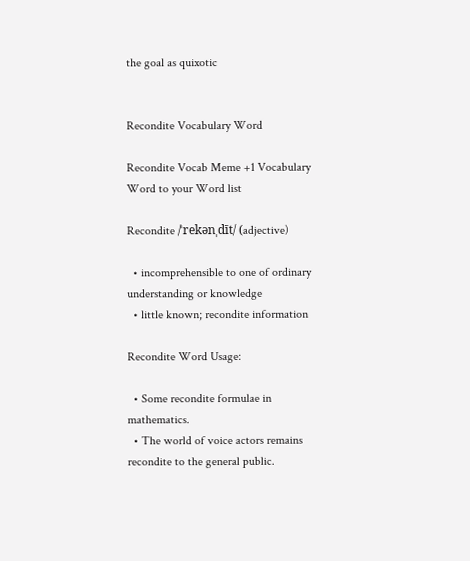the goal as quixotic


Recondite Vocabulary Word

Recondite Vocab Meme +1 Vocabulary Word to your Word list

Recondite /ˈrekənˌdīt/ (adjective)

  • incomprehensible to one of ordinary understanding or knowledge
  • little known; recondite information

Recondite Word Usage:

  • Some recondite formulae in mathematics.
  • The world of voice actors remains recondite to the general public.